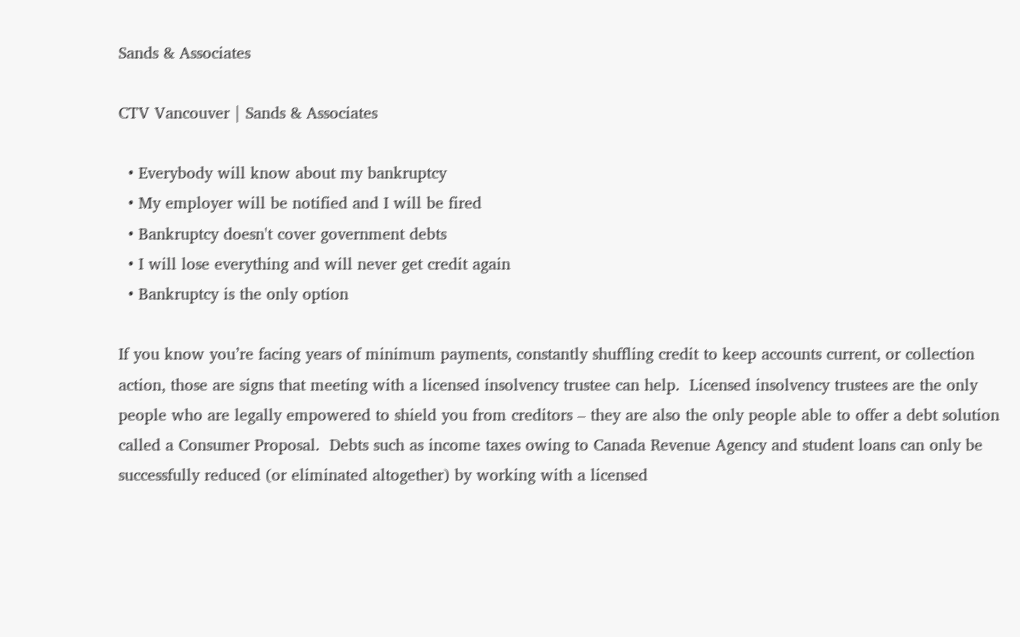Sands & Associates

CTV Vancouver | Sands & Associates

  • Everybody will know about my bankruptcy
  • My employer will be notified and I will be fired
  • Bankruptcy doesn't cover government debts
  • I will lose everything and will never get credit again
  • Bankruptcy is the only option

If you know you’re facing years of minimum payments, constantly shuffling credit to keep accounts current, or collection action, those are signs that meeting with a licensed insolvency trustee can help.  Licensed insolvency trustees are the only people who are legally empowered to shield you from creditors – they are also the only people able to offer a debt solution called a Consumer Proposal.  Debts such as income taxes owing to Canada Revenue Agency and student loans can only be successfully reduced (or eliminated altogether) by working with a licensed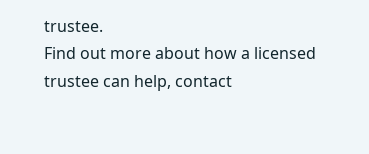trustee.
Find out more about how a licensed trustee can help, contact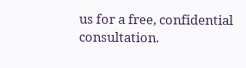us for a free, confidential consultation.